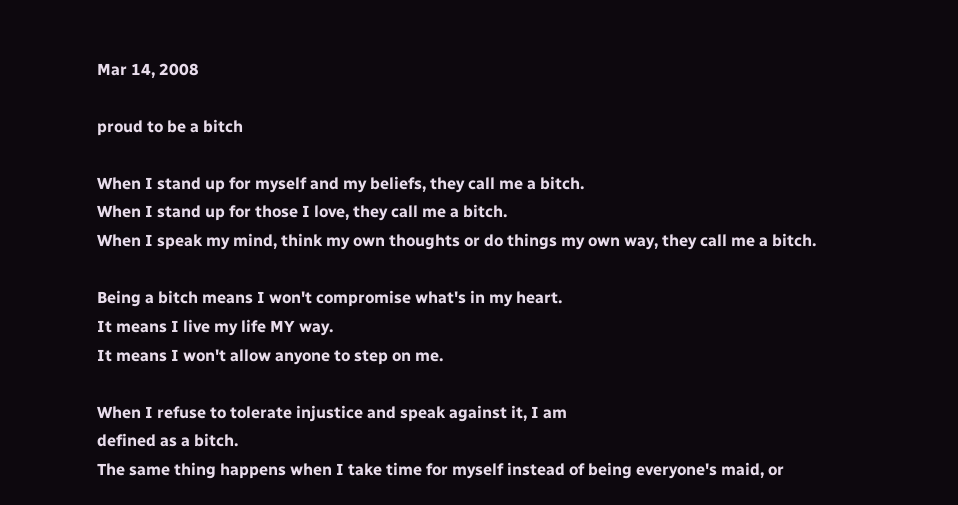Mar 14, 2008

proud to be a bitch

When I stand up for myself and my beliefs, they call me a bitch.
When I stand up for those I love, they call me a bitch.
When I speak my mind, think my own thoughts or do things my own way, they call me a bitch.

Being a bitch means I won't compromise what's in my heart.
It means I live my life MY way.
It means I won't allow anyone to step on me.

When I refuse to tolerate injustice and speak against it, I am
defined as a bitch.
The same thing happens when I take time for myself instead of being everyone's maid, or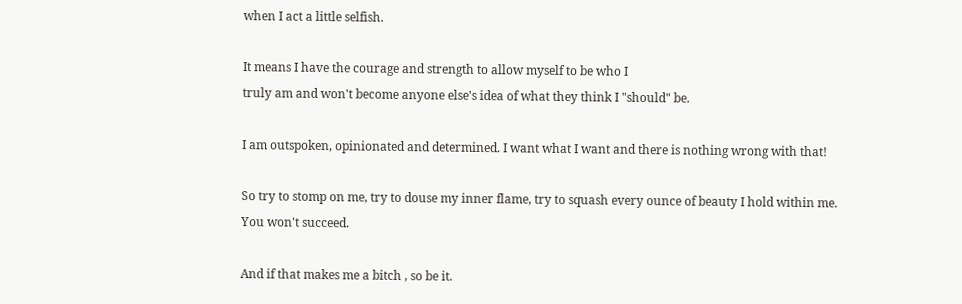when I act a little selfish.

It means I have the courage and strength to allow myself to be who I
truly am and won't become anyone else's idea of what they think I "should" be.

I am outspoken, opinionated and determined. I want what I want and there is nothing wrong with that!

So try to stomp on me, try to douse my inner flame, try to squash every ounce of beauty I hold within me.
You won't succeed.

And if that makes me a bitch , so be it.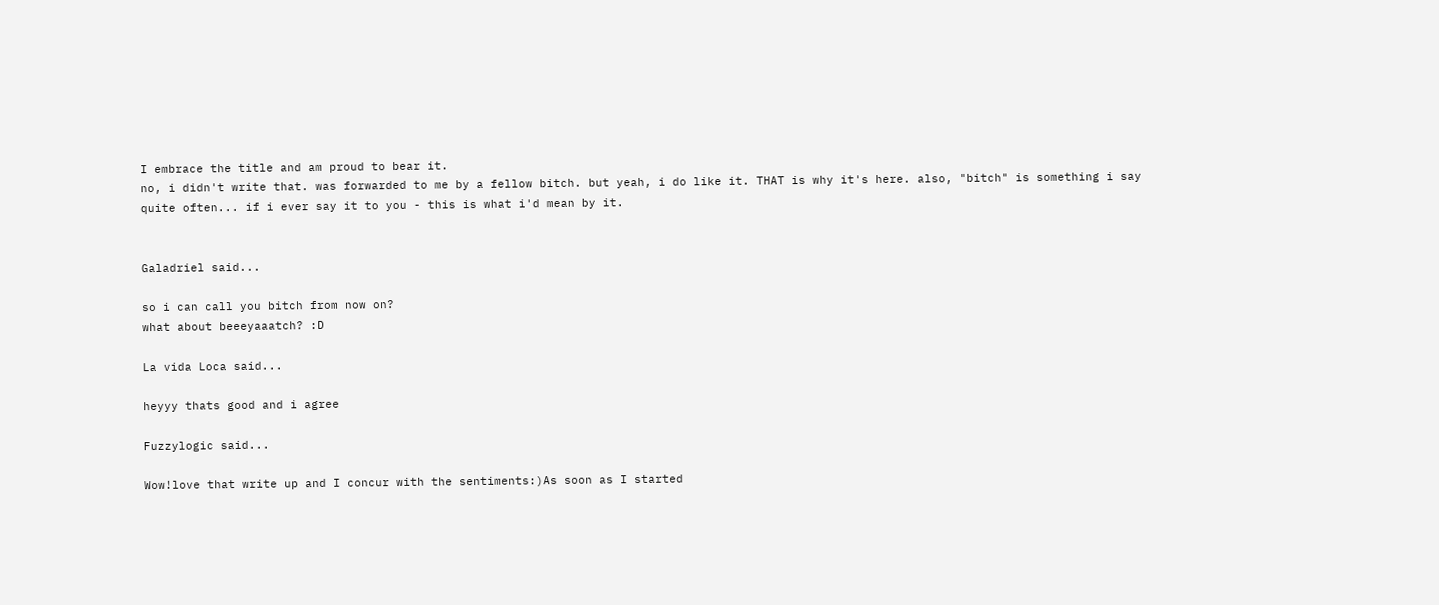I embrace the title and am proud to bear it.
no, i didn't write that. was forwarded to me by a fellow bitch. but yeah, i do like it. THAT is why it's here. also, "bitch" is something i say quite often... if i ever say it to you - this is what i'd mean by it.


Galadriel said...

so i can call you bitch from now on?
what about beeeyaaatch? :D

La vida Loca said...

heyyy thats good and i agree

Fuzzylogic said...

Wow!love that write up and I concur with the sentiments:)As soon as I started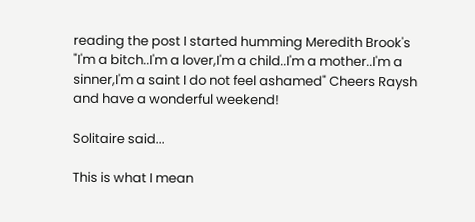reading the post I started humming Meredith Brook's "I'm a bitch..I'm a lover,I'm a child..I'm a mother..I'm a sinner,I'm a saint I do not feel ashamed" Cheers Raysh and have a wonderful weekend!

Solitaire said...

This is what I mean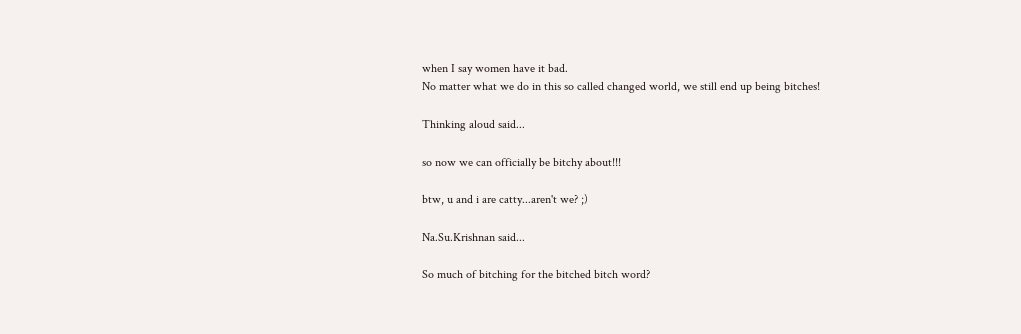when I say women have it bad.
No matter what we do in this so called changed world, we still end up being bitches!

Thinking aloud said...

so now we can officially be bitchy about!!!

btw, u and i are catty...aren't we? ;)

Na.Su.Krishnan said...

So much of bitching for the bitched bitch word?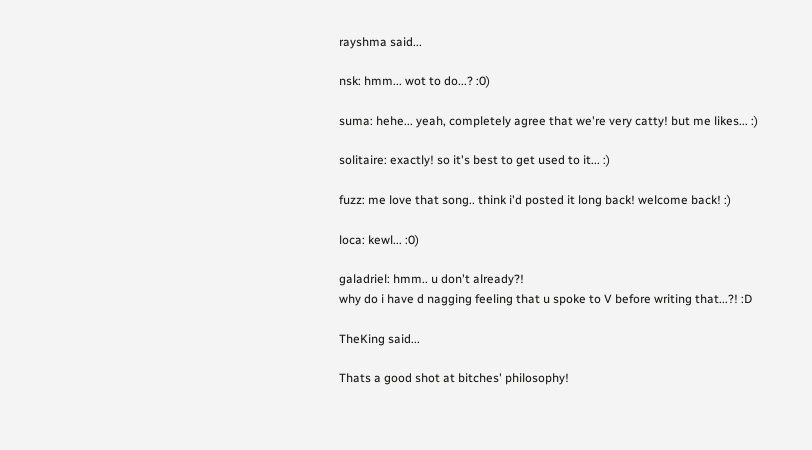rayshma said...

nsk: hmm... wot to do...? :0)

suma: hehe... yeah, completely agree that we're very catty! but me likes... :)

solitaire: exactly! so it's best to get used to it... :)

fuzz: me love that song.. think i'd posted it long back! welcome back! :)

loca: kewl... :0)

galadriel: hmm.. u don't already?!
why do i have d nagging feeling that u spoke to V before writing that...?! :D

TheKing said...

Thats a good shot at bitches' philosophy!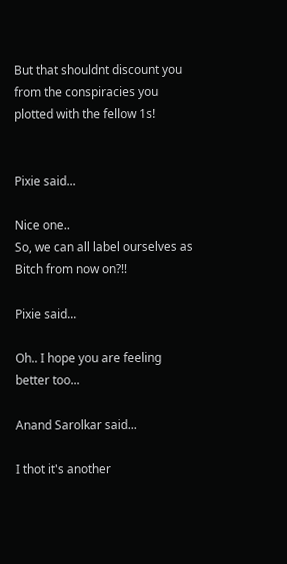But that shouldnt discount you from the conspiracies you plotted with the fellow 1s!


Pixie said...

Nice one..
So, we can all label ourselves as Bitch from now on?!!

Pixie said...

Oh.. I hope you are feeling better too...

Anand Sarolkar said...

I thot it's another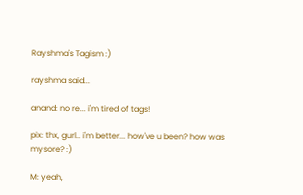Rayshma's Tagism :)

rayshma said...

anand: no re... i'm tired of tags!

pix: thx, gurl.. i'm better... how've u been? how was mysore? :)

M: yeah,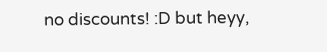no discounts! :D but heyy,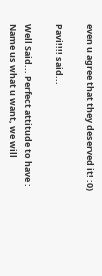even u agree that they deserved it! :0)

Pavi!!!! said...

Well Said... Perfect attitude to have :
Name us what u want, we will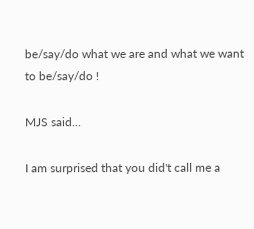be/say/do what we are and what we want to be/say/do !

MJS said...

I am surprised that you did't call me a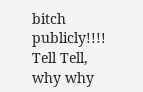bitch publicly!!!! Tell Tell, why why